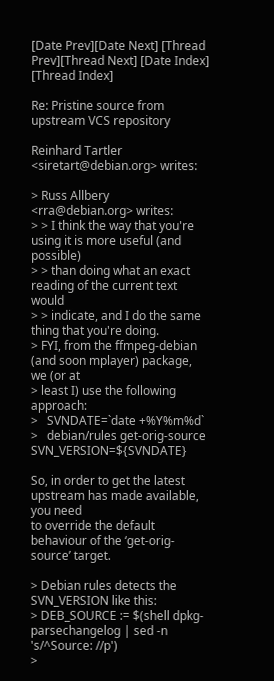[Date Prev][Date Next] [Thread Prev][Thread Next] [Date Index] [Thread Index]

Re: Pristine source from upstream VCS repository

Reinhard Tartler <siretart@debian.org> writes:

> Russ Allbery <rra@debian.org> writes:
> > I think the way that you're using it is more useful (and possible)
> > than doing what an exact reading of the current text would
> > indicate, and I do the same thing that you're doing.
> FYI, from the ffmpeg-debian (and soon mplayer) package, we (or at
> least I) use the following approach:
>   SVNDATE=`date +%Y%m%d`
>   debian/rules get-orig-source SVN_VERSION=${SVNDATE}

So, in order to get the latest upstream has made available, you need
to override the default behaviour of the ‘get-orig-source’ target.

> Debian rules detects the SVN_VERSION like this:
> DEB_SOURCE := $(shell dpkg-parsechangelog | sed -n 's/^Source: //p')
>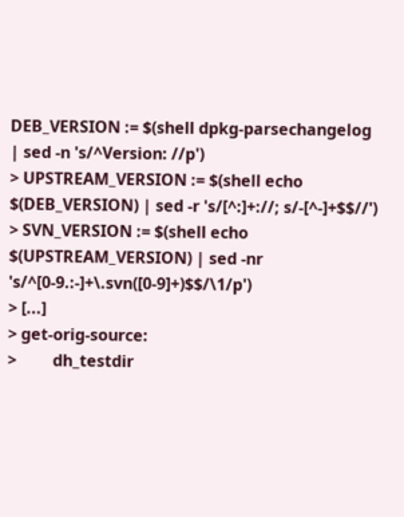DEB_VERSION := $(shell dpkg-parsechangelog | sed -n 's/^Version: //p')
> UPSTREAM_VERSION := $(shell echo $(DEB_VERSION) | sed -r 's/[^:]+://; s/-[^-]+$$//')
> SVN_VERSION := $(shell echo $(UPSTREAM_VERSION) | sed -nr 's/^[0-9.:-]+\.svn([0-9]+)$$/\1/p')
> [...]
> get-orig-source:
>         dh_testdir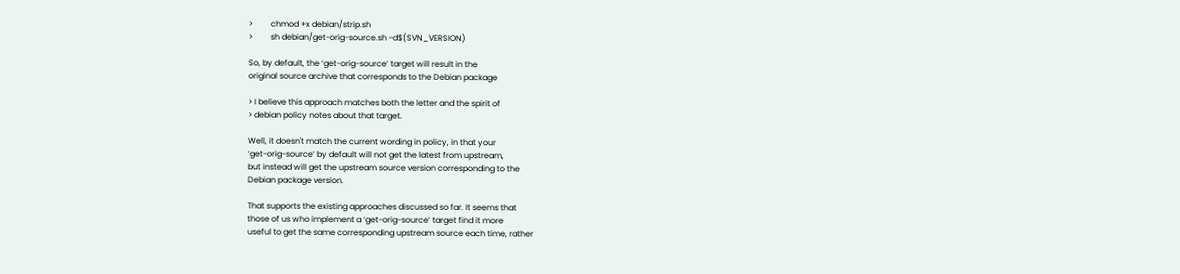>         chmod +x debian/strip.sh
>         sh debian/get-orig-source.sh -d$(SVN_VERSION)

So, by default, the ‘get-orig-source’ target will result in the
original source archive that corresponds to the Debian package

> I believe this approach matches both the letter and the spirit of
> debian policy notes about that target.

Well, it doesn't match the current wording in policy, in that your
‘get-orig-source’ by default will not get the latest from upstream,
but instead will get the upstream source version corresponding to the
Debian package version.

That supports the existing approaches discussed so far. It seems that
those of us who implement a ‘get-orig-source’ target find it more
useful to get the same corresponding upstream source each time, rather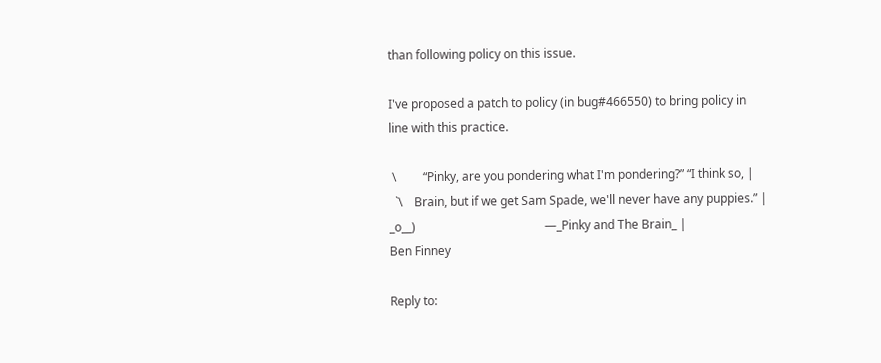than following policy on this issue.

I've proposed a patch to policy (in bug#466550) to bring policy in
line with this practice.

 \         “Pinky, are you pondering what I'm pondering?” “I think so, |
  `\    Brain, but if we get Sam Spade, we'll never have any puppies.” |
_o__)                                           —_Pinky and The Brain_ |
Ben Finney

Reply to: